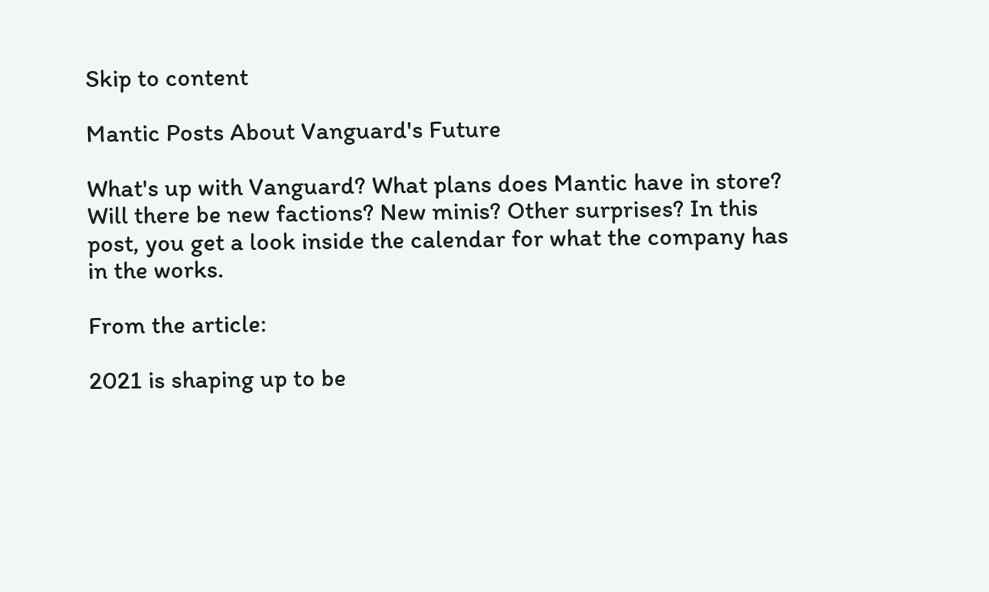Skip to content

Mantic Posts About Vanguard's Future

What's up with Vanguard? What plans does Mantic have in store? Will there be new factions? New minis? Other surprises? In this post, you get a look inside the calendar for what the company has in the works.

From the article:

2021 is shaping up to be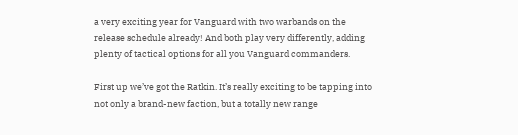a very exciting year for Vanguard with two warbands on the release schedule already! And both play very differently, adding plenty of tactical options for all you Vanguard commanders.

First up we’ve got the Ratkin. It’s really exciting to be tapping into not only a brand-new faction, but a totally new range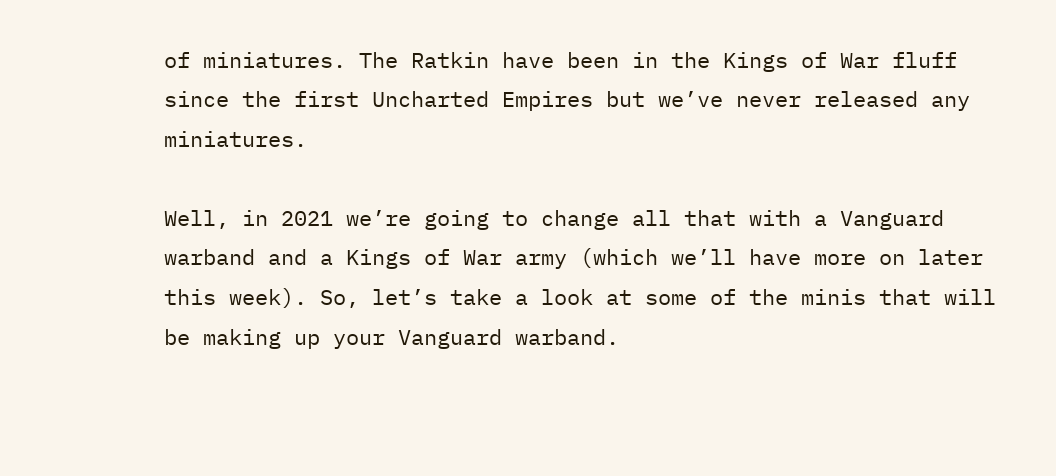of miniatures. The Ratkin have been in the Kings of War fluff since the first Uncharted Empires but we’ve never released any miniatures.

Well, in 2021 we’re going to change all that with a Vanguard warband and a Kings of War army (which we’ll have more on later this week). So, let’s take a look at some of the minis that will be making up your Vanguard warband.